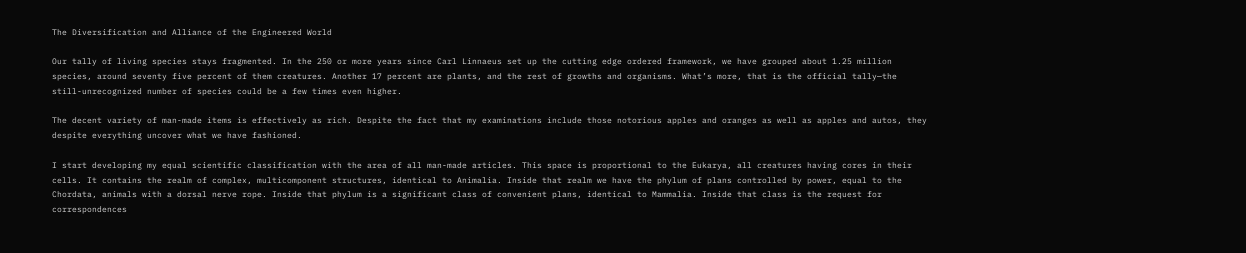The Diversification and Alliance of the Engineered World

Our tally of living species stays fragmented. In the 250 or more years since Carl Linnaeus set up the cutting edge ordered framework, we have grouped about 1.25 million species, around seventy five percent of them creatures. Another 17 percent are plants, and the rest of growths and organisms. What’s more, that is the official tally—the still-unrecognized number of species could be a few times even higher.

The decent variety of man-made items is effectively as rich. Despite the fact that my examinations include those notorious apples and oranges as well as apples and autos, they despite everything uncover what we have fashioned.

I start developing my equal scientific classification with the area of all man-made articles. This space is proportional to the Eukarya, all creatures having cores in their cells. It contains the realm of complex, multicomponent structures, identical to Animalia. Inside that realm we have the phylum of plans controlled by power, equal to the Chordata, animals with a dorsal nerve rope. Inside that phylum is a significant class of convenient plans, identical to Mammalia. Inside that class is the request for correspondences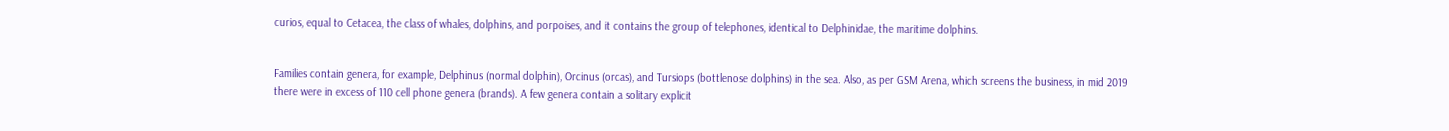curios, equal to Cetacea, the class of whales, dolphins, and porpoises, and it contains the group of telephones, identical to Delphinidae, the maritime dolphins.


Families contain genera, for example, Delphinus (normal dolphin), Orcinus (orcas), and Tursiops (bottlenose dolphins) in the sea. Also, as per GSM Arena, which screens the business, in mid 2019 there were in excess of 110 cell phone genera (brands). A few genera contain a solitary explicit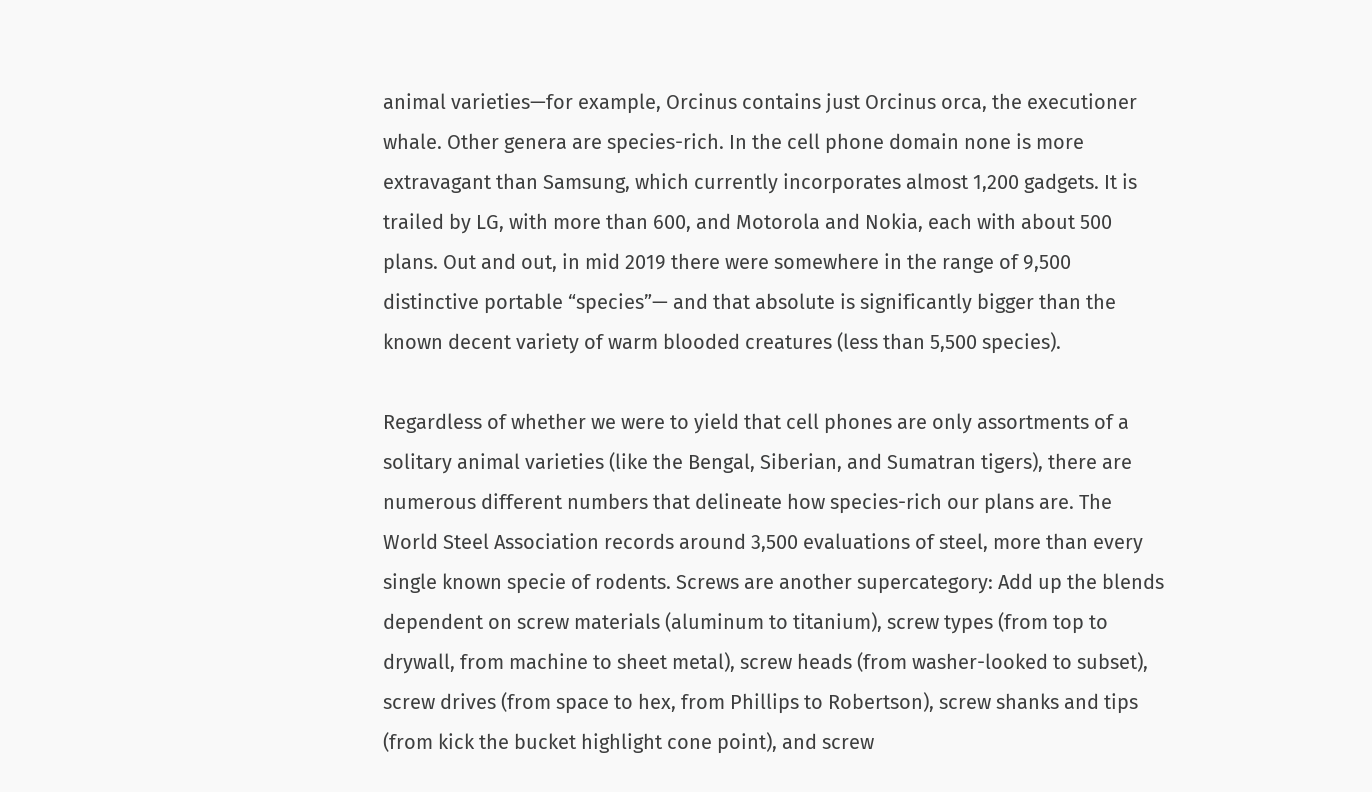animal varieties—for example, Orcinus contains just Orcinus orca, the executioner whale. Other genera are species-rich. In the cell phone domain none is more extravagant than Samsung, which currently incorporates almost 1,200 gadgets. It is trailed by LG, with more than 600, and Motorola and Nokia, each with about 500 plans. Out and out, in mid 2019 there were somewhere in the range of 9,500 distinctive portable “species”— and that absolute is significantly bigger than the known decent variety of warm blooded creatures (less than 5,500 species).

Regardless of whether we were to yield that cell phones are only assortments of a solitary animal varieties (like the Bengal, Siberian, and Sumatran tigers), there are numerous different numbers that delineate how species-rich our plans are. The World Steel Association records around 3,500 evaluations of steel, more than every single known specie of rodents. Screws are another supercategory: Add up the blends dependent on screw materials (aluminum to titanium), screw types (from top to drywall, from machine to sheet metal), screw heads (from washer-looked to subset), screw drives (from space to hex, from Phillips to Robertson), screw shanks and tips (from kick the bucket highlight cone point), and screw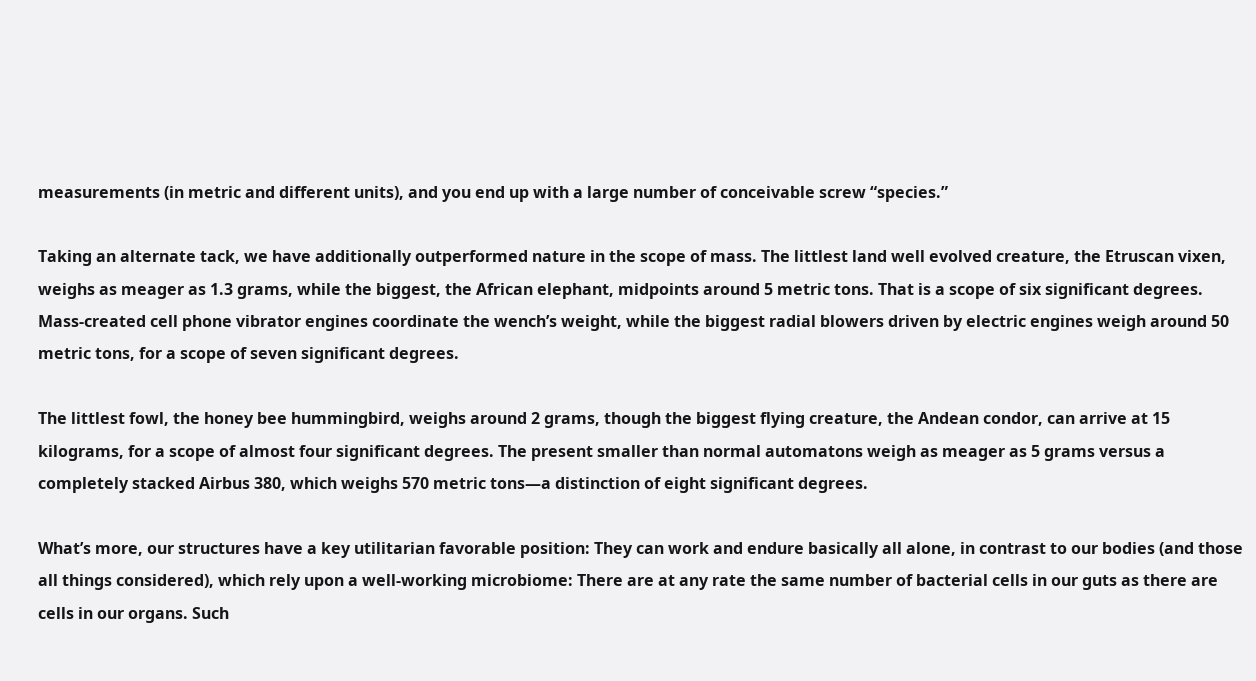measurements (in metric and different units), and you end up with a large number of conceivable screw “species.”

Taking an alternate tack, we have additionally outperformed nature in the scope of mass. The littlest land well evolved creature, the Etruscan vixen, weighs as meager as 1.3 grams, while the biggest, the African elephant, midpoints around 5 metric tons. That is a scope of six significant degrees. Mass-created cell phone vibrator engines coordinate the wench’s weight, while the biggest radial blowers driven by electric engines weigh around 50 metric tons, for a scope of seven significant degrees.

The littlest fowl, the honey bee hummingbird, weighs around 2 grams, though the biggest flying creature, the Andean condor, can arrive at 15 kilograms, for a scope of almost four significant degrees. The present smaller than normal automatons weigh as meager as 5 grams versus a completely stacked Airbus 380, which weighs 570 metric tons—a distinction of eight significant degrees.

What’s more, our structures have a key utilitarian favorable position: They can work and endure basically all alone, in contrast to our bodies (and those all things considered), which rely upon a well-working microbiome: There are at any rate the same number of bacterial cells in our guts as there are cells in our organs. Such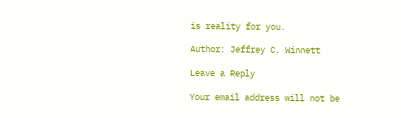is reality for you.

Author: Jeffrey C. Winnett

Leave a Reply

Your email address will not be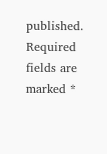published. Required fields are marked *